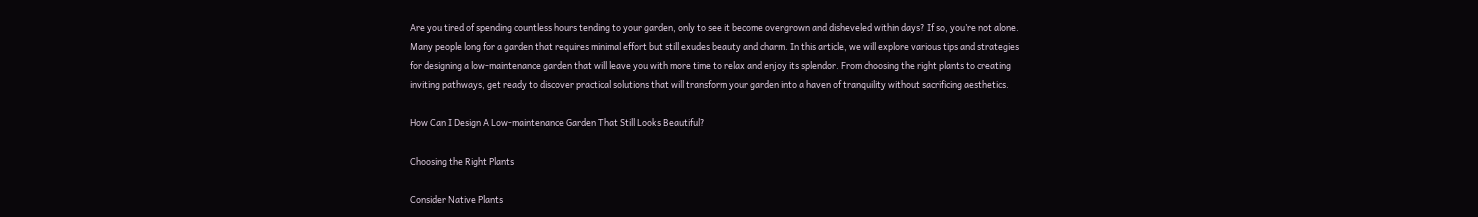Are you tired of spending countless hours tending to your garden, only to see it become overgrown and disheveled within days? If so, you’re not alone. Many people long for a garden that requires minimal effort but still exudes beauty and charm. In this article, we will explore various tips and strategies for designing a low-maintenance garden that will leave you with more time to relax and enjoy its splendor. From choosing the right plants to creating inviting pathways, get ready to discover practical solutions that will transform your garden into a haven of tranquility without sacrificing aesthetics.

How Can I Design A Low-maintenance Garden That Still Looks Beautiful?

Choosing the Right Plants

Consider Native Plants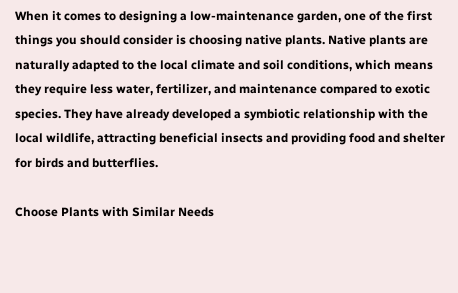When it comes to designing a low-maintenance garden, one of the first things you should consider is choosing native plants. Native plants are naturally adapted to the local climate and soil conditions, which means they require less water, fertilizer, and maintenance compared to exotic species. They have already developed a symbiotic relationship with the local wildlife, attracting beneficial insects and providing food and shelter for birds and butterflies.

Choose Plants with Similar Needs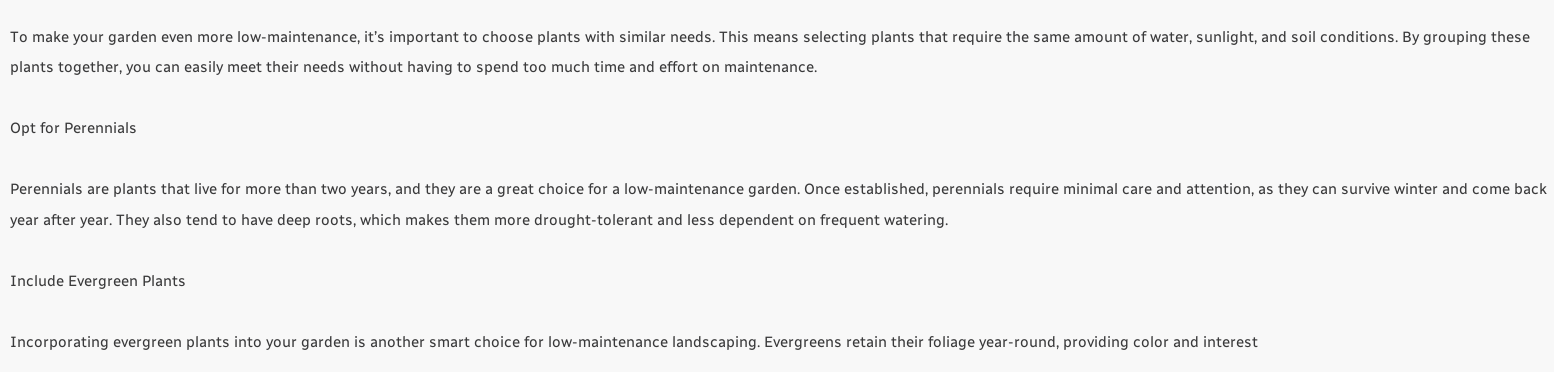To make your garden even more low-maintenance, it’s important to choose plants with similar needs. This means selecting plants that require the same amount of water, sunlight, and soil conditions. By grouping these plants together, you can easily meet their needs without having to spend too much time and effort on maintenance.

Opt for Perennials

Perennials are plants that live for more than two years, and they are a great choice for a low-maintenance garden. Once established, perennials require minimal care and attention, as they can survive winter and come back year after year. They also tend to have deep roots, which makes them more drought-tolerant and less dependent on frequent watering.

Include Evergreen Plants

Incorporating evergreen plants into your garden is another smart choice for low-maintenance landscaping. Evergreens retain their foliage year-round, providing color and interest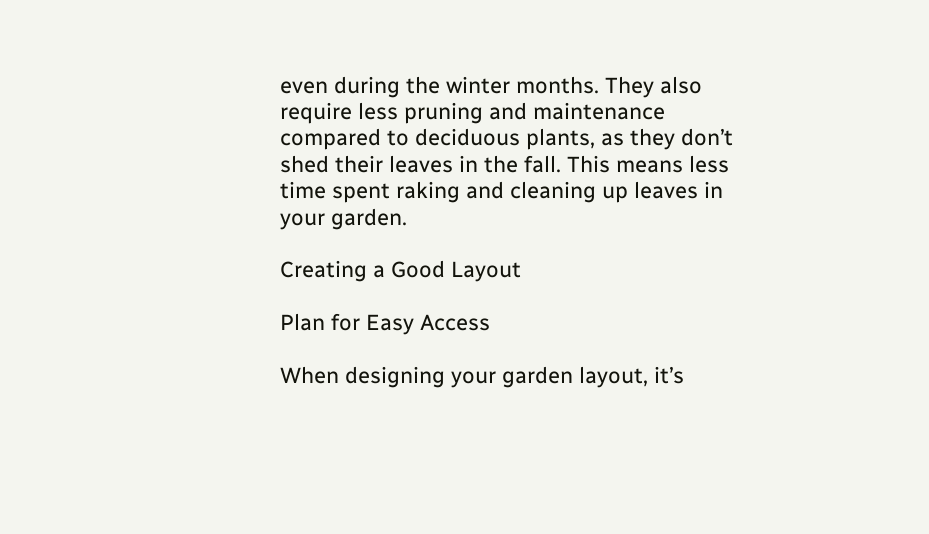even during the winter months. They also require less pruning and maintenance compared to deciduous plants, as they don’t shed their leaves in the fall. This means less time spent raking and cleaning up leaves in your garden.

Creating a Good Layout

Plan for Easy Access

When designing your garden layout, it’s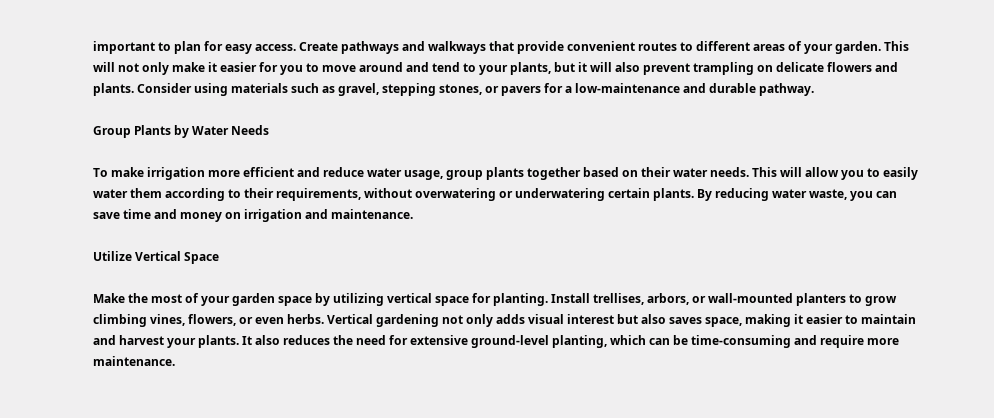important to plan for easy access. Create pathways and walkways that provide convenient routes to different areas of your garden. This will not only make it easier for you to move around and tend to your plants, but it will also prevent trampling on delicate flowers and plants. Consider using materials such as gravel, stepping stones, or pavers for a low-maintenance and durable pathway.

Group Plants by Water Needs

To make irrigation more efficient and reduce water usage, group plants together based on their water needs. This will allow you to easily water them according to their requirements, without overwatering or underwatering certain plants. By reducing water waste, you can save time and money on irrigation and maintenance.

Utilize Vertical Space

Make the most of your garden space by utilizing vertical space for planting. Install trellises, arbors, or wall-mounted planters to grow climbing vines, flowers, or even herbs. Vertical gardening not only adds visual interest but also saves space, making it easier to maintain and harvest your plants. It also reduces the need for extensive ground-level planting, which can be time-consuming and require more maintenance.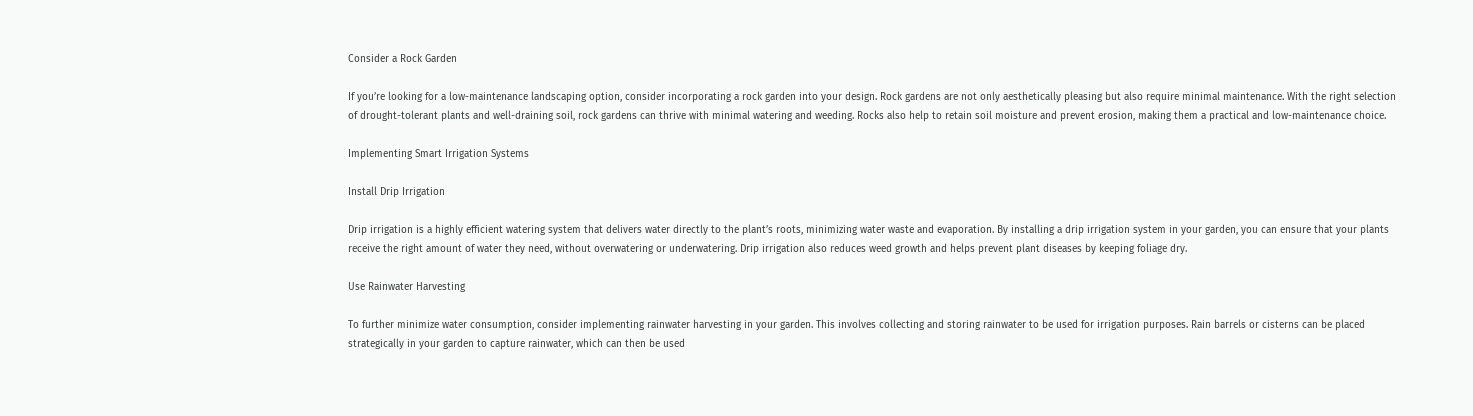Consider a Rock Garden

If you’re looking for a low-maintenance landscaping option, consider incorporating a rock garden into your design. Rock gardens are not only aesthetically pleasing but also require minimal maintenance. With the right selection of drought-tolerant plants and well-draining soil, rock gardens can thrive with minimal watering and weeding. Rocks also help to retain soil moisture and prevent erosion, making them a practical and low-maintenance choice.

Implementing Smart Irrigation Systems

Install Drip Irrigation

Drip irrigation is a highly efficient watering system that delivers water directly to the plant’s roots, minimizing water waste and evaporation. By installing a drip irrigation system in your garden, you can ensure that your plants receive the right amount of water they need, without overwatering or underwatering. Drip irrigation also reduces weed growth and helps prevent plant diseases by keeping foliage dry.

Use Rainwater Harvesting

To further minimize water consumption, consider implementing rainwater harvesting in your garden. This involves collecting and storing rainwater to be used for irrigation purposes. Rain barrels or cisterns can be placed strategically in your garden to capture rainwater, which can then be used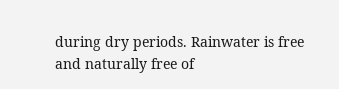during dry periods. Rainwater is free and naturally free of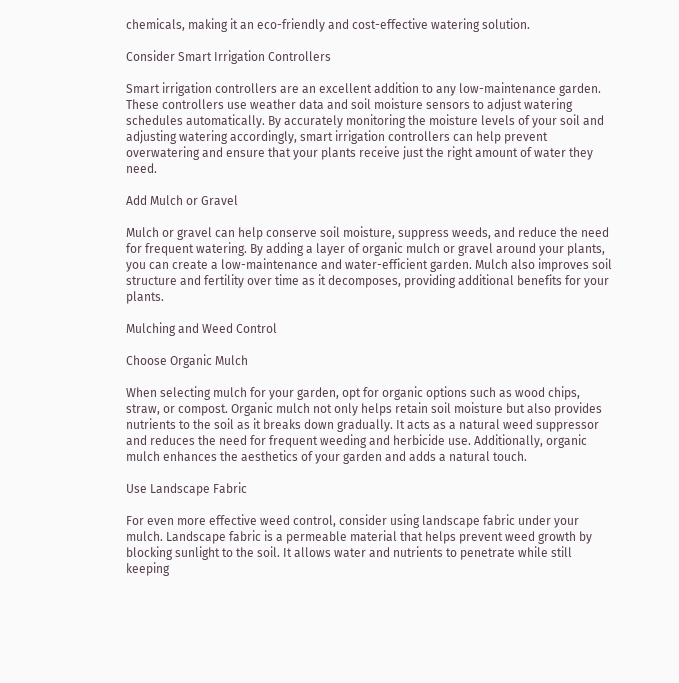chemicals, making it an eco-friendly and cost-effective watering solution.

Consider Smart Irrigation Controllers

Smart irrigation controllers are an excellent addition to any low-maintenance garden. These controllers use weather data and soil moisture sensors to adjust watering schedules automatically. By accurately monitoring the moisture levels of your soil and adjusting watering accordingly, smart irrigation controllers can help prevent overwatering and ensure that your plants receive just the right amount of water they need.

Add Mulch or Gravel

Mulch or gravel can help conserve soil moisture, suppress weeds, and reduce the need for frequent watering. By adding a layer of organic mulch or gravel around your plants, you can create a low-maintenance and water-efficient garden. Mulch also improves soil structure and fertility over time as it decomposes, providing additional benefits for your plants.

Mulching and Weed Control

Choose Organic Mulch

When selecting mulch for your garden, opt for organic options such as wood chips, straw, or compost. Organic mulch not only helps retain soil moisture but also provides nutrients to the soil as it breaks down gradually. It acts as a natural weed suppressor and reduces the need for frequent weeding and herbicide use. Additionally, organic mulch enhances the aesthetics of your garden and adds a natural touch.

Use Landscape Fabric

For even more effective weed control, consider using landscape fabric under your mulch. Landscape fabric is a permeable material that helps prevent weed growth by blocking sunlight to the soil. It allows water and nutrients to penetrate while still keeping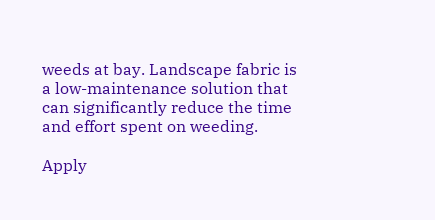weeds at bay. Landscape fabric is a low-maintenance solution that can significantly reduce the time and effort spent on weeding.

Apply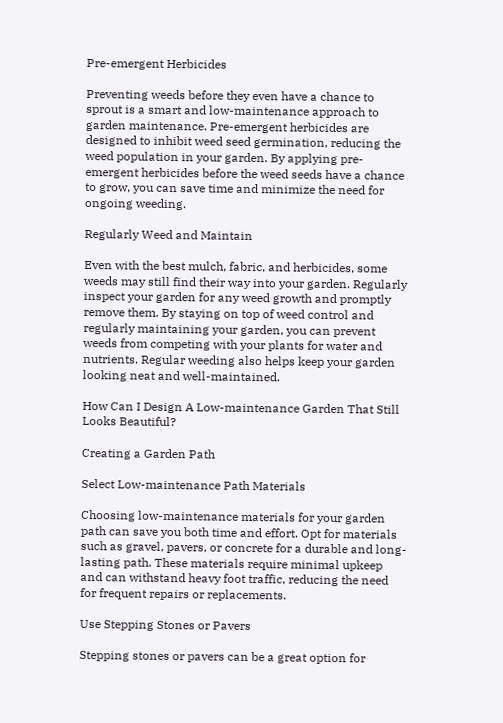Pre-emergent Herbicides

Preventing weeds before they even have a chance to sprout is a smart and low-maintenance approach to garden maintenance. Pre-emergent herbicides are designed to inhibit weed seed germination, reducing the weed population in your garden. By applying pre-emergent herbicides before the weed seeds have a chance to grow, you can save time and minimize the need for ongoing weeding.

Regularly Weed and Maintain

Even with the best mulch, fabric, and herbicides, some weeds may still find their way into your garden. Regularly inspect your garden for any weed growth and promptly remove them. By staying on top of weed control and regularly maintaining your garden, you can prevent weeds from competing with your plants for water and nutrients. Regular weeding also helps keep your garden looking neat and well-maintained.

How Can I Design A Low-maintenance Garden That Still Looks Beautiful?

Creating a Garden Path

Select Low-maintenance Path Materials

Choosing low-maintenance materials for your garden path can save you both time and effort. Opt for materials such as gravel, pavers, or concrete for a durable and long-lasting path. These materials require minimal upkeep and can withstand heavy foot traffic, reducing the need for frequent repairs or replacements.

Use Stepping Stones or Pavers

Stepping stones or pavers can be a great option for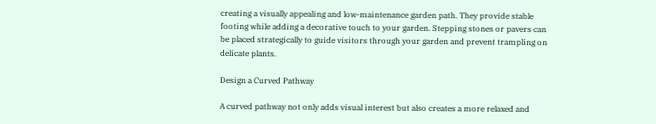creating a visually appealing and low-maintenance garden path. They provide stable footing while adding a decorative touch to your garden. Stepping stones or pavers can be placed strategically to guide visitors through your garden and prevent trampling on delicate plants.

Design a Curved Pathway

A curved pathway not only adds visual interest but also creates a more relaxed and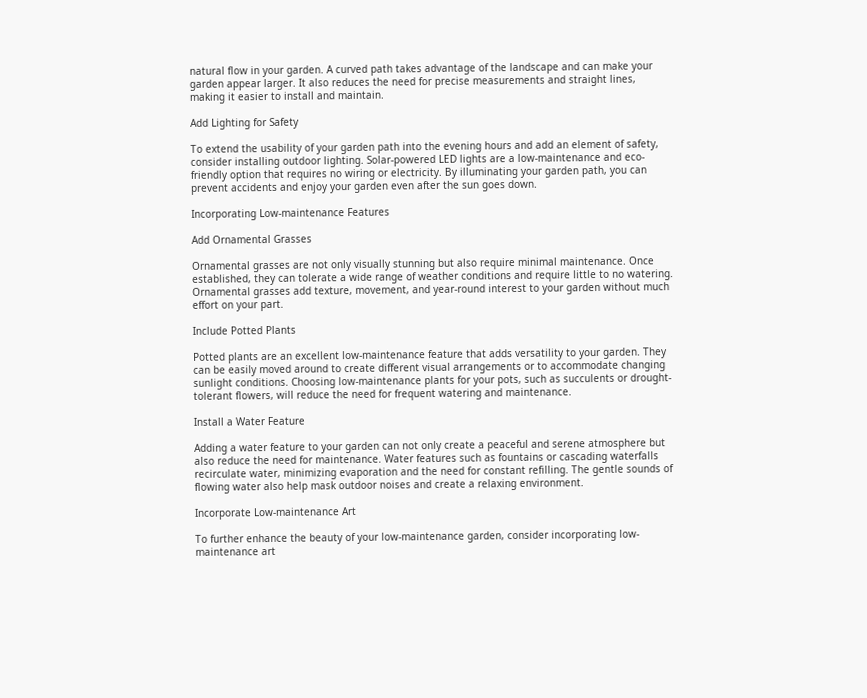natural flow in your garden. A curved path takes advantage of the landscape and can make your garden appear larger. It also reduces the need for precise measurements and straight lines, making it easier to install and maintain.

Add Lighting for Safety

To extend the usability of your garden path into the evening hours and add an element of safety, consider installing outdoor lighting. Solar-powered LED lights are a low-maintenance and eco-friendly option that requires no wiring or electricity. By illuminating your garden path, you can prevent accidents and enjoy your garden even after the sun goes down.

Incorporating Low-maintenance Features

Add Ornamental Grasses

Ornamental grasses are not only visually stunning but also require minimal maintenance. Once established, they can tolerate a wide range of weather conditions and require little to no watering. Ornamental grasses add texture, movement, and year-round interest to your garden without much effort on your part.

Include Potted Plants

Potted plants are an excellent low-maintenance feature that adds versatility to your garden. They can be easily moved around to create different visual arrangements or to accommodate changing sunlight conditions. Choosing low-maintenance plants for your pots, such as succulents or drought-tolerant flowers, will reduce the need for frequent watering and maintenance.

Install a Water Feature

Adding a water feature to your garden can not only create a peaceful and serene atmosphere but also reduce the need for maintenance. Water features such as fountains or cascading waterfalls recirculate water, minimizing evaporation and the need for constant refilling. The gentle sounds of flowing water also help mask outdoor noises and create a relaxing environment.

Incorporate Low-maintenance Art

To further enhance the beauty of your low-maintenance garden, consider incorporating low-maintenance art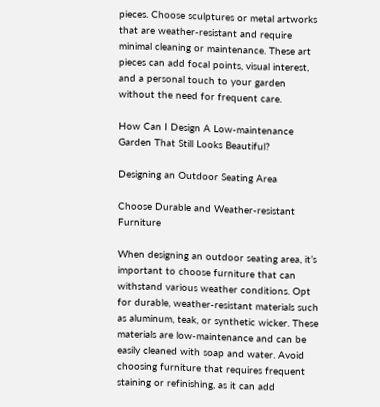pieces. Choose sculptures or metal artworks that are weather-resistant and require minimal cleaning or maintenance. These art pieces can add focal points, visual interest, and a personal touch to your garden without the need for frequent care.

How Can I Design A Low-maintenance Garden That Still Looks Beautiful?

Designing an Outdoor Seating Area

Choose Durable and Weather-resistant Furniture

When designing an outdoor seating area, it’s important to choose furniture that can withstand various weather conditions. Opt for durable, weather-resistant materials such as aluminum, teak, or synthetic wicker. These materials are low-maintenance and can be easily cleaned with soap and water. Avoid choosing furniture that requires frequent staining or refinishing, as it can add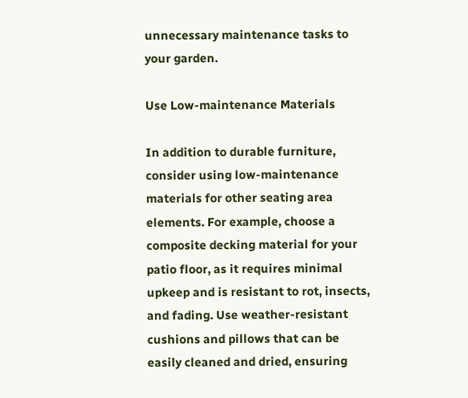unnecessary maintenance tasks to your garden.

Use Low-maintenance Materials

In addition to durable furniture, consider using low-maintenance materials for other seating area elements. For example, choose a composite decking material for your patio floor, as it requires minimal upkeep and is resistant to rot, insects, and fading. Use weather-resistant cushions and pillows that can be easily cleaned and dried, ensuring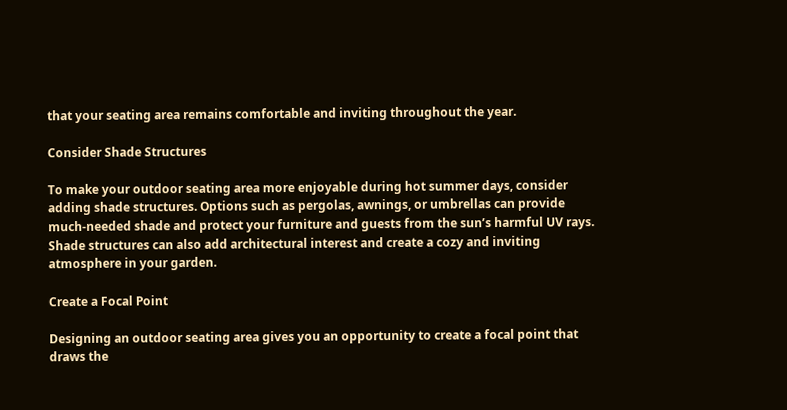that your seating area remains comfortable and inviting throughout the year.

Consider Shade Structures

To make your outdoor seating area more enjoyable during hot summer days, consider adding shade structures. Options such as pergolas, awnings, or umbrellas can provide much-needed shade and protect your furniture and guests from the sun’s harmful UV rays. Shade structures can also add architectural interest and create a cozy and inviting atmosphere in your garden.

Create a Focal Point

Designing an outdoor seating area gives you an opportunity to create a focal point that draws the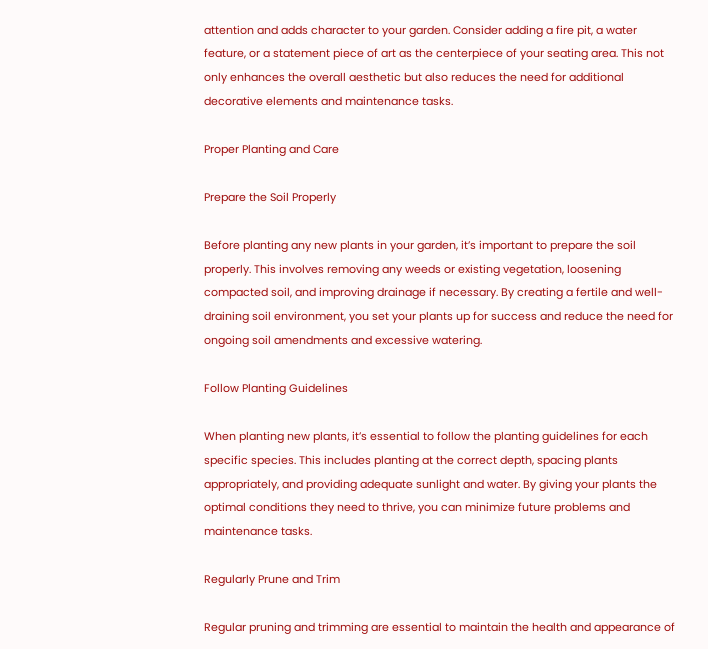attention and adds character to your garden. Consider adding a fire pit, a water feature, or a statement piece of art as the centerpiece of your seating area. This not only enhances the overall aesthetic but also reduces the need for additional decorative elements and maintenance tasks.

Proper Planting and Care

Prepare the Soil Properly

Before planting any new plants in your garden, it’s important to prepare the soil properly. This involves removing any weeds or existing vegetation, loosening compacted soil, and improving drainage if necessary. By creating a fertile and well-draining soil environment, you set your plants up for success and reduce the need for ongoing soil amendments and excessive watering.

Follow Planting Guidelines

When planting new plants, it’s essential to follow the planting guidelines for each specific species. This includes planting at the correct depth, spacing plants appropriately, and providing adequate sunlight and water. By giving your plants the optimal conditions they need to thrive, you can minimize future problems and maintenance tasks.

Regularly Prune and Trim

Regular pruning and trimming are essential to maintain the health and appearance of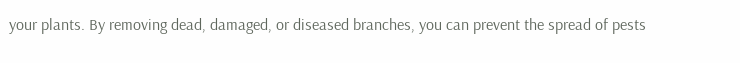your plants. By removing dead, damaged, or diseased branches, you can prevent the spread of pests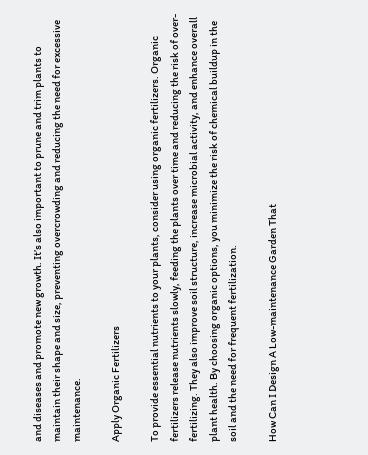and diseases and promote new growth. It’s also important to prune and trim plants to maintain their shape and size, preventing overcrowding and reducing the need for excessive maintenance.

Apply Organic Fertilizers

To provide essential nutrients to your plants, consider using organic fertilizers. Organic fertilizers release nutrients slowly, feeding the plants over time and reducing the risk of over-fertilizing. They also improve soil structure, increase microbial activity, and enhance overall plant health. By choosing organic options, you minimize the risk of chemical buildup in the soil and the need for frequent fertilization.

How Can I Design A Low-maintenance Garden That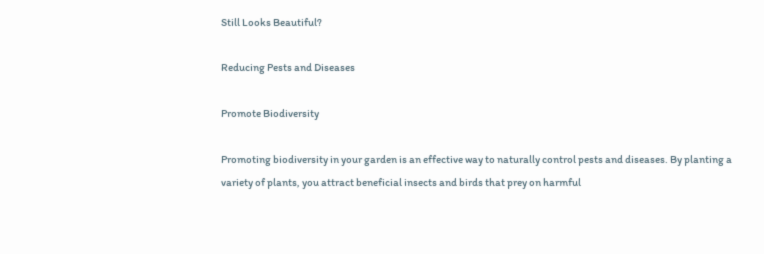Still Looks Beautiful?

Reducing Pests and Diseases

Promote Biodiversity

Promoting biodiversity in your garden is an effective way to naturally control pests and diseases. By planting a variety of plants, you attract beneficial insects and birds that prey on harmful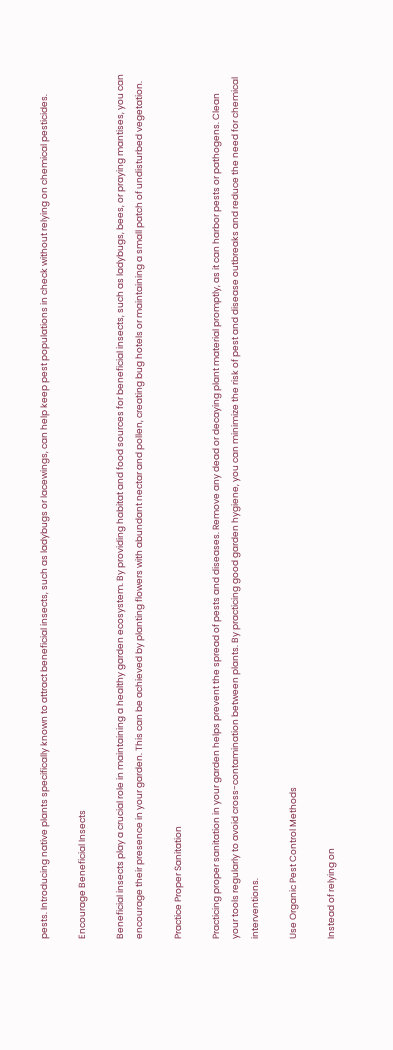pests. Introducing native plants specifically known to attract beneficial insects, such as ladybugs or lacewings, can help keep pest populations in check without relying on chemical pesticides.

Encourage Beneficial Insects

Beneficial insects play a crucial role in maintaining a healthy garden ecosystem. By providing habitat and food sources for beneficial insects, such as ladybugs, bees, or praying mantises, you can encourage their presence in your garden. This can be achieved by planting flowers with abundant nectar and pollen, creating bug hotels or maintaining a small patch of undisturbed vegetation.

Practice Proper Sanitation

Practicing proper sanitation in your garden helps prevent the spread of pests and diseases. Remove any dead or decaying plant material promptly, as it can harbor pests or pathogens. Clean your tools regularly to avoid cross-contamination between plants. By practicing good garden hygiene, you can minimize the risk of pest and disease outbreaks and reduce the need for chemical interventions.

Use Organic Pest Control Methods

Instead of relying on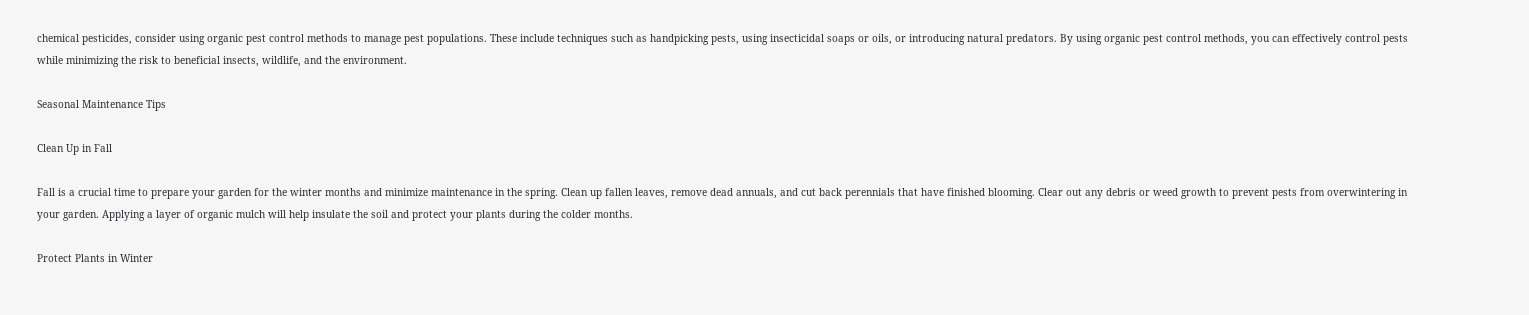chemical pesticides, consider using organic pest control methods to manage pest populations. These include techniques such as handpicking pests, using insecticidal soaps or oils, or introducing natural predators. By using organic pest control methods, you can effectively control pests while minimizing the risk to beneficial insects, wildlife, and the environment.

Seasonal Maintenance Tips

Clean Up in Fall

Fall is a crucial time to prepare your garden for the winter months and minimize maintenance in the spring. Clean up fallen leaves, remove dead annuals, and cut back perennials that have finished blooming. Clear out any debris or weed growth to prevent pests from overwintering in your garden. Applying a layer of organic mulch will help insulate the soil and protect your plants during the colder months.

Protect Plants in Winter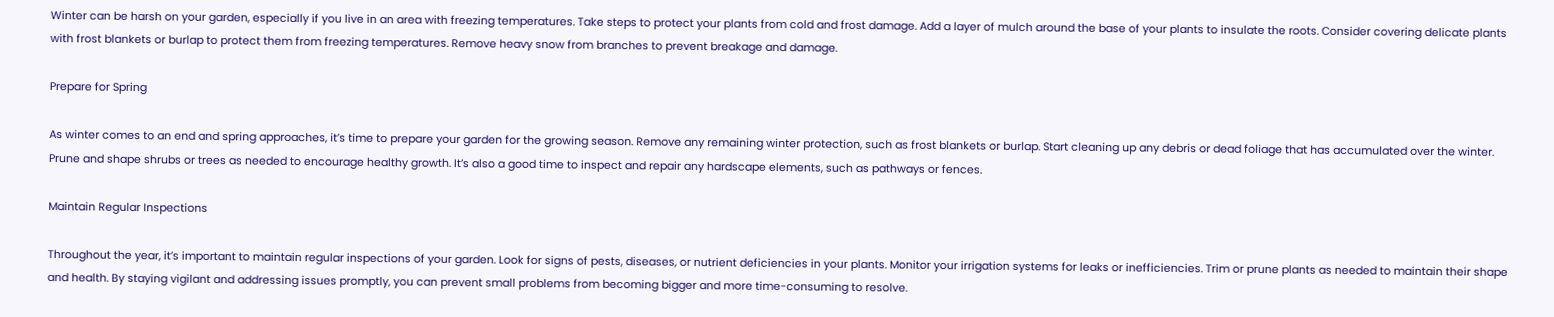Winter can be harsh on your garden, especially if you live in an area with freezing temperatures. Take steps to protect your plants from cold and frost damage. Add a layer of mulch around the base of your plants to insulate the roots. Consider covering delicate plants with frost blankets or burlap to protect them from freezing temperatures. Remove heavy snow from branches to prevent breakage and damage.

Prepare for Spring

As winter comes to an end and spring approaches, it’s time to prepare your garden for the growing season. Remove any remaining winter protection, such as frost blankets or burlap. Start cleaning up any debris or dead foliage that has accumulated over the winter. Prune and shape shrubs or trees as needed to encourage healthy growth. It’s also a good time to inspect and repair any hardscape elements, such as pathways or fences.

Maintain Regular Inspections

Throughout the year, it’s important to maintain regular inspections of your garden. Look for signs of pests, diseases, or nutrient deficiencies in your plants. Monitor your irrigation systems for leaks or inefficiencies. Trim or prune plants as needed to maintain their shape and health. By staying vigilant and addressing issues promptly, you can prevent small problems from becoming bigger and more time-consuming to resolve.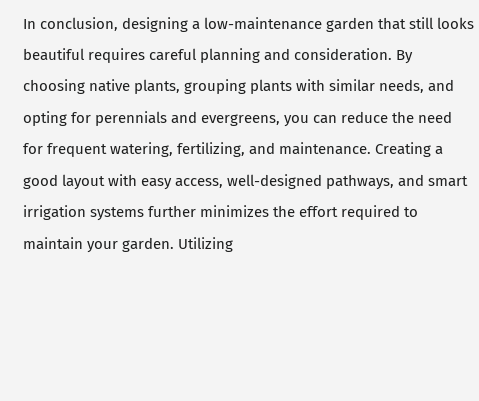In conclusion, designing a low-maintenance garden that still looks beautiful requires careful planning and consideration. By choosing native plants, grouping plants with similar needs, and opting for perennials and evergreens, you can reduce the need for frequent watering, fertilizing, and maintenance. Creating a good layout with easy access, well-designed pathways, and smart irrigation systems further minimizes the effort required to maintain your garden. Utilizing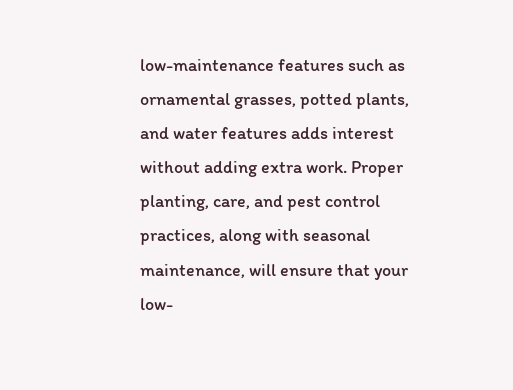low-maintenance features such as ornamental grasses, potted plants, and water features adds interest without adding extra work. Proper planting, care, and pest control practices, along with seasonal maintenance, will ensure that your low-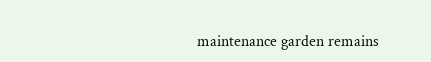maintenance garden remains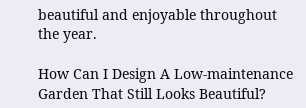beautiful and enjoyable throughout the year.

How Can I Design A Low-maintenance Garden That Still Looks Beautiful?